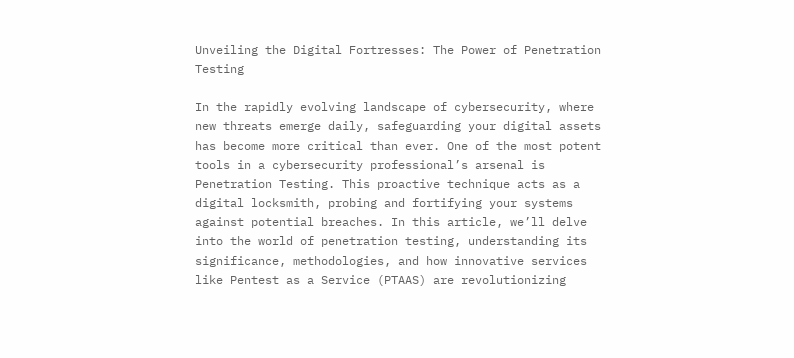Unveiling the Digital Fortresses: The Power of Penetration Testing

In the rapidly evolving landscape of cybersecurity, where new threats emerge daily, safeguarding your digital assets has become more critical than ever. One of the most potent tools in a cybersecurity professional’s arsenal is Penetration Testing. This proactive technique acts as a digital locksmith, probing and fortifying your systems against potential breaches. In this article, we’ll delve into the world of penetration testing, understanding its significance, methodologies, and how innovative services like Pentest as a Service (PTAAS) are revolutionizing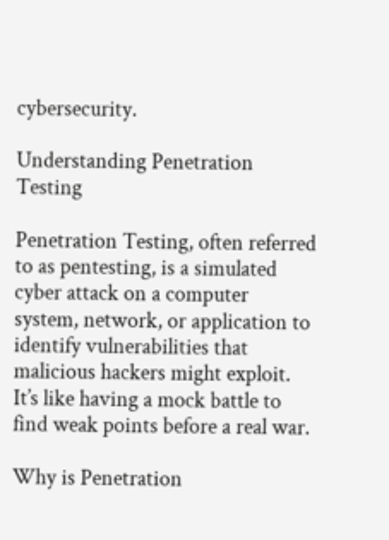cybersecurity.

Understanding Penetration Testing

Penetration Testing, often referred to as pentesting, is a simulated cyber attack on a computer system, network, or application to identify vulnerabilities that malicious hackers might exploit. It’s like having a mock battle to find weak points before a real war.

Why is Penetration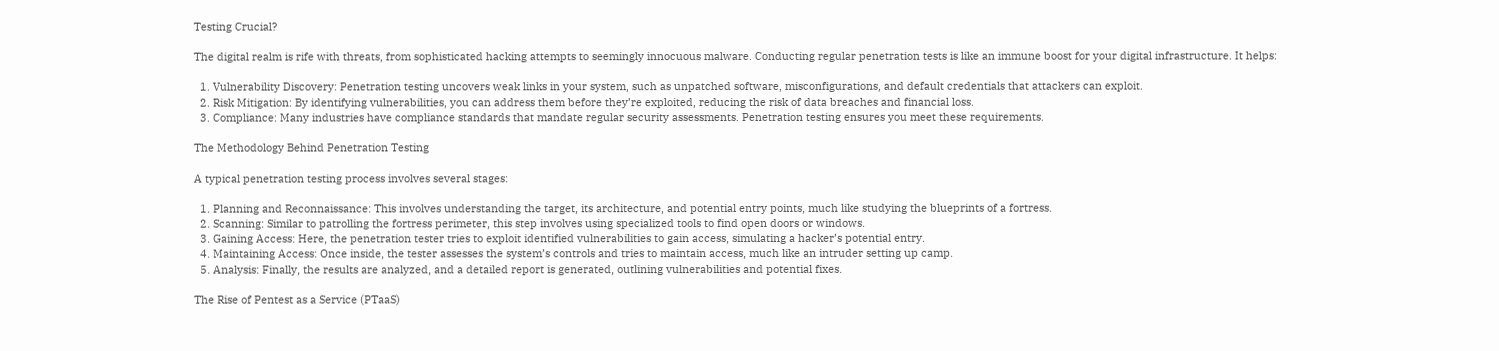Testing Crucial?

The digital realm is rife with threats, from sophisticated hacking attempts to seemingly innocuous malware. Conducting regular penetration tests is like an immune boost for your digital infrastructure. It helps:

  1. Vulnerability Discovery: Penetration testing uncovers weak links in your system, such as unpatched software, misconfigurations, and default credentials that attackers can exploit.
  2. Risk Mitigation: By identifying vulnerabilities, you can address them before they’re exploited, reducing the risk of data breaches and financial loss.
  3. Compliance: Many industries have compliance standards that mandate regular security assessments. Penetration testing ensures you meet these requirements.

The Methodology Behind Penetration Testing

A typical penetration testing process involves several stages:

  1. Planning and Reconnaissance: This involves understanding the target, its architecture, and potential entry points, much like studying the blueprints of a fortress.
  2. Scanning: Similar to patrolling the fortress perimeter, this step involves using specialized tools to find open doors or windows.
  3. Gaining Access: Here, the penetration tester tries to exploit identified vulnerabilities to gain access, simulating a hacker’s potential entry.
  4. Maintaining Access: Once inside, the tester assesses the system’s controls and tries to maintain access, much like an intruder setting up camp.
  5. Analysis: Finally, the results are analyzed, and a detailed report is generated, outlining vulnerabilities and potential fixes.

The Rise of Pentest as a Service (PTaaS)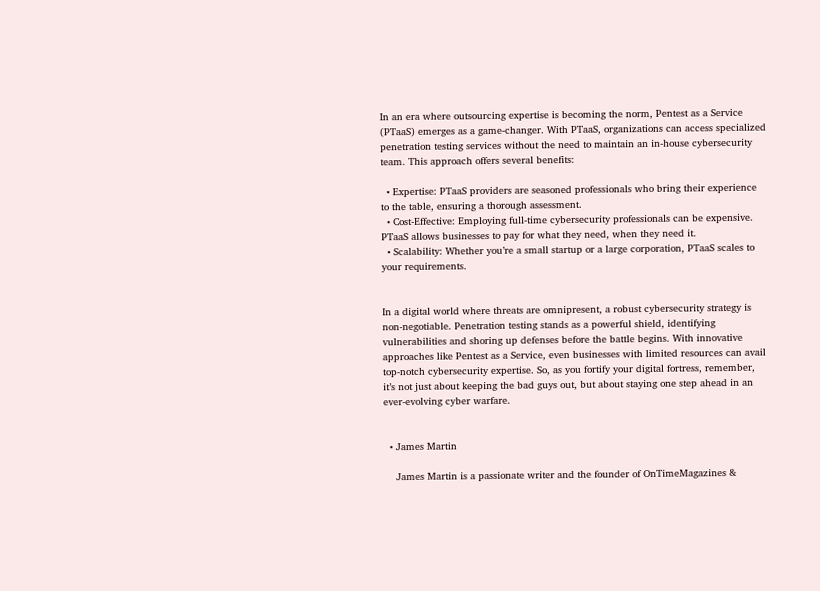In an era where outsourcing expertise is becoming the norm, Pentest as a Service (PTaaS) emerges as a game-changer. With PTaaS, organizations can access specialized penetration testing services without the need to maintain an in-house cybersecurity team. This approach offers several benefits:

  • Expertise: PTaaS providers are seasoned professionals who bring their experience to the table, ensuring a thorough assessment.
  • Cost-Effective: Employing full-time cybersecurity professionals can be expensive. PTaaS allows businesses to pay for what they need, when they need it.
  • Scalability: Whether you’re a small startup or a large corporation, PTaaS scales to your requirements.


In a digital world where threats are omnipresent, a robust cybersecurity strategy is non-negotiable. Penetration testing stands as a powerful shield, identifying vulnerabilities and shoring up defenses before the battle begins. With innovative approaches like Pentest as a Service, even businesses with limited resources can avail top-notch cybersecurity expertise. So, as you fortify your digital fortress, remember, it’s not just about keeping the bad guys out, but about staying one step ahead in an ever-evolving cyber warfare.


  • James Martin

    James Martin is a passionate writer and the founder of OnTimeMagazines &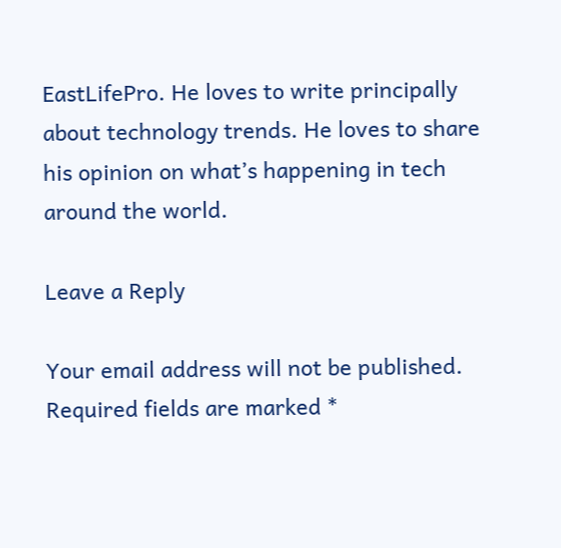EastLifePro. He loves to write principally about technology trends. He loves to share his opinion on what’s happening in tech around the world.

Leave a Reply

Your email address will not be published. Required fields are marked *